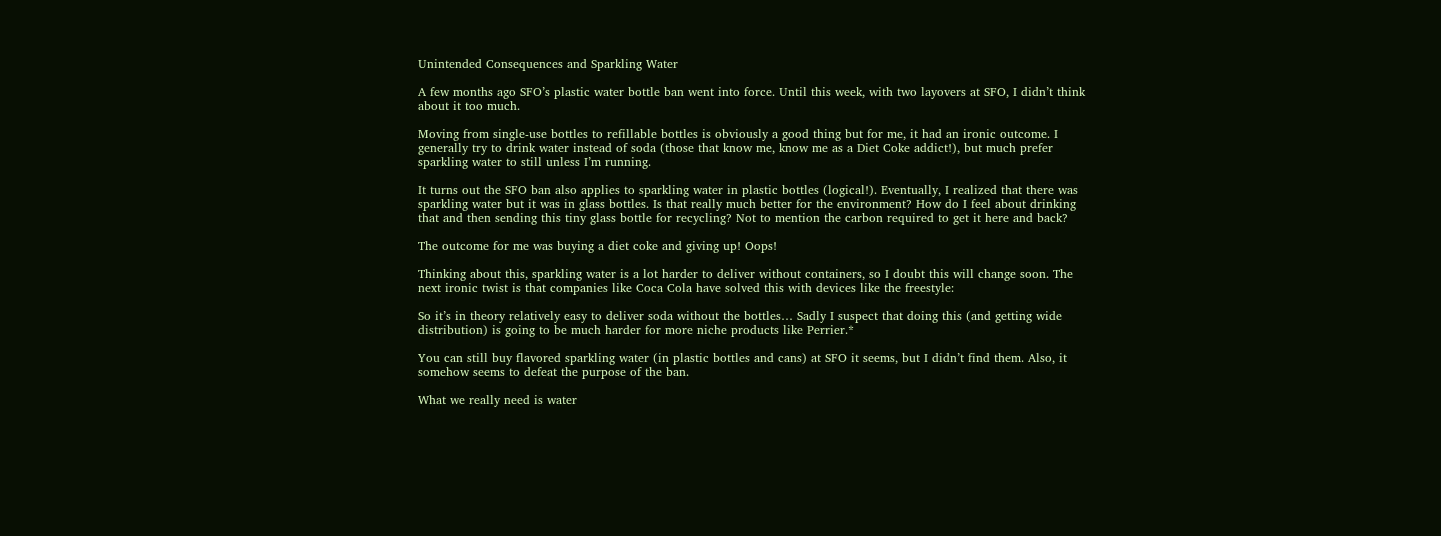Unintended Consequences and Sparkling Water

A few months ago SFO’s plastic water bottle ban went into force. Until this week, with two layovers at SFO, I didn’t think about it too much.

Moving from single-use bottles to refillable bottles is obviously a good thing but for me, it had an ironic outcome. I generally try to drink water instead of soda (those that know me, know me as a Diet Coke addict!), but much prefer sparkling water to still unless I’m running.

It turns out the SFO ban also applies to sparkling water in plastic bottles (logical!). Eventually, I realized that there was sparkling water but it was in glass bottles. Is that really much better for the environment? How do I feel about drinking that and then sending this tiny glass bottle for recycling? Not to mention the carbon required to get it here and back?

The outcome for me was buying a diet coke and giving up! Oops!

Thinking about this, sparkling water is a lot harder to deliver without containers, so I doubt this will change soon. The next ironic twist is that companies like Coca Cola have solved this with devices like the freestyle:

So it’s in theory relatively easy to deliver soda without the bottles… Sadly I suspect that doing this (and getting wide distribution) is going to be much harder for more niche products like Perrier.*

You can still buy flavored sparkling water (in plastic bottles and cans) at SFO it seems, but I didn’t find them. Also, it somehow seems to defeat the purpose of the ban.

What we really need is water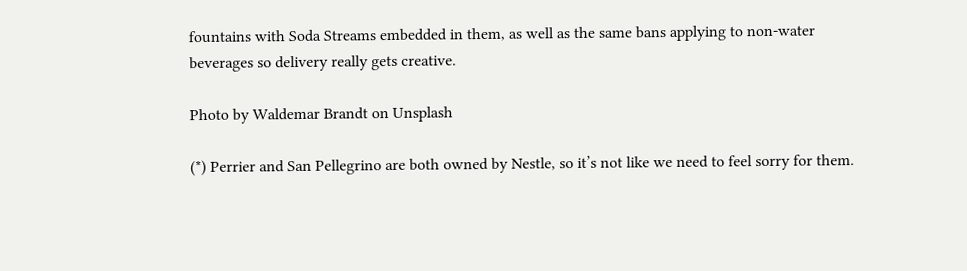fountains with Soda Streams embedded in them, as well as the same bans applying to non-water beverages so delivery really gets creative.

Photo by Waldemar Brandt on Unsplash

(*) Perrier and San Pellegrino are both owned by Nestle, so it’s not like we need to feel sorry for them.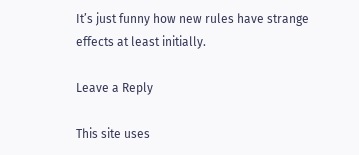It’s just funny how new rules have strange effects at least initially.

Leave a Reply

This site uses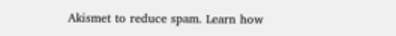Akismet to reduce spam. Learn how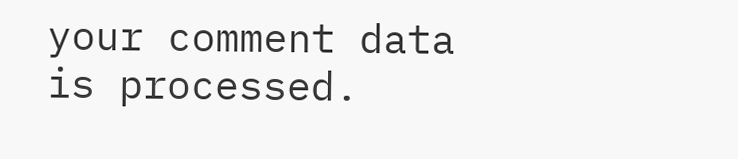your comment data is processed.